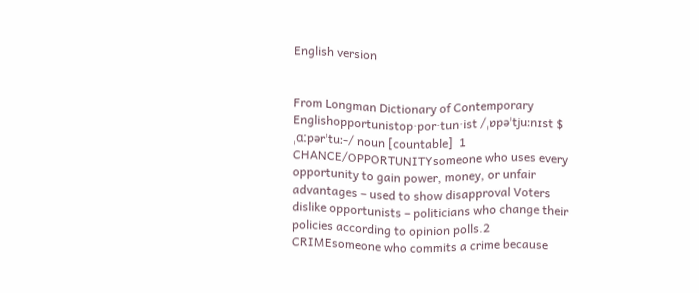English version


From Longman Dictionary of Contemporary Englishopportunistop‧por‧tun‧ist /ˌɒpəˈtjuːnɪst $ ˌɑːpərˈtuː-/ noun [countable]  1 CHANCE/OPPORTUNITYsomeone who uses every opportunity to gain power, money, or unfair advantages – used to show disapproval Voters dislike opportunists – politicians who change their policies according to opinion polls.2 CRIMEsomeone who commits a crime because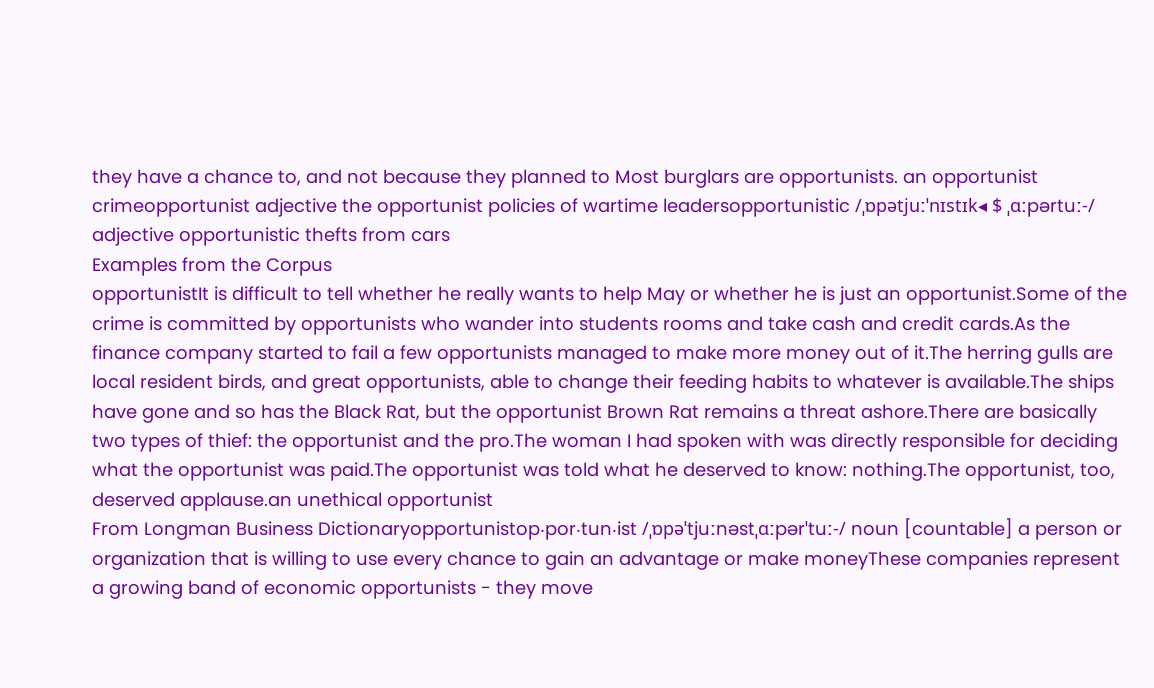they have a chance to, and not because they planned to Most burglars are opportunists. an opportunist crimeopportunist adjective the opportunist policies of wartime leadersopportunistic /ˌɒpətjuːˈnɪstɪk◂ $ ˌɑːpərtuː-/ adjective opportunistic thefts from cars
Examples from the Corpus
opportunistIt is difficult to tell whether he really wants to help May or whether he is just an opportunist.Some of the crime is committed by opportunists who wander into students rooms and take cash and credit cards.As the finance company started to fail a few opportunists managed to make more money out of it.The herring gulls are local resident birds, and great opportunists, able to change their feeding habits to whatever is available.The ships have gone and so has the Black Rat, but the opportunist Brown Rat remains a threat ashore.There are basically two types of thief: the opportunist and the pro.The woman I had spoken with was directly responsible for deciding what the opportunist was paid.The opportunist was told what he deserved to know: nothing.The opportunist, too, deserved applause.an unethical opportunist
From Longman Business Dictionaryopportunistop‧por‧tun‧ist /ˌɒpəˈtjuːnəstˌɑːpərˈtuː-/ noun [countable] a person or organization that is willing to use every chance to gain an advantage or make moneyThese companies represent a growing band of economic opportunists - they move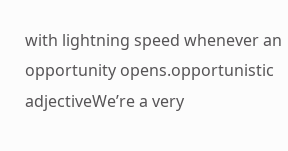with lightning speed whenever an opportunity opens.opportunistic adjectiveWe’re a very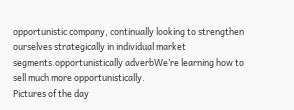opportunistic company, continually looking to strengthen ourselves strategically in individual market segments.opportunistically adverbWe’re learning how to sell much more opportunistically.
Pictures of the day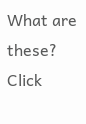What are these?
Click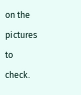on the pictures to check.